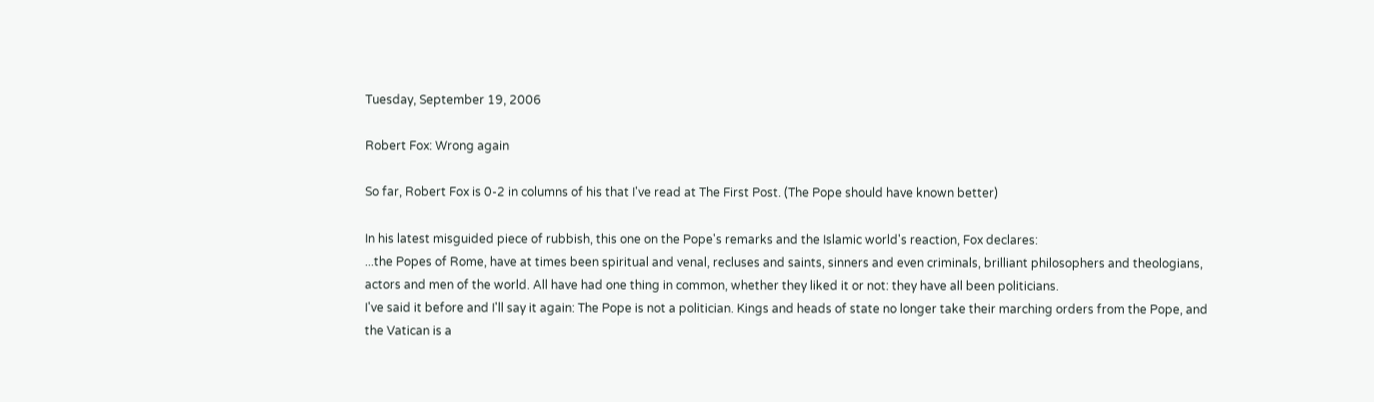Tuesday, September 19, 2006

Robert Fox: Wrong again

So far, Robert Fox is 0-2 in columns of his that I've read at The First Post. (The Pope should have known better)

In his latest misguided piece of rubbish, this one on the Pope's remarks and the Islamic world's reaction, Fox declares:
...the Popes of Rome, have at times been spiritual and venal, recluses and saints, sinners and even criminals, brilliant philosophers and theologians, actors and men of the world. All have had one thing in common, whether they liked it or not: they have all been politicians.
I've said it before and I'll say it again: The Pope is not a politician. Kings and heads of state no longer take their marching orders from the Pope, and the Vatican is a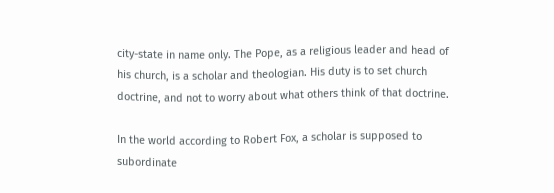city-state in name only. The Pope, as a religious leader and head of his church, is a scholar and theologian. His duty is to set church doctrine, and not to worry about what others think of that doctrine.

In the world according to Robert Fox, a scholar is supposed to subordinate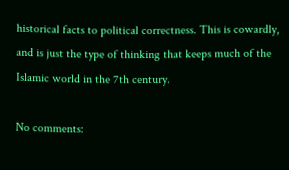historical facts to political correctness. This is cowardly, and is just the type of thinking that keeps much of the Islamic world in the 7th century.

No comments: